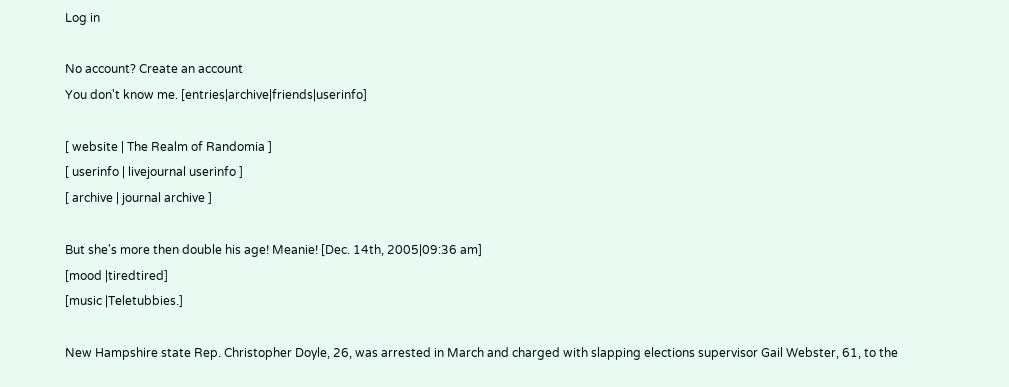Log in

No account? Create an account
You don't know me. [entries|archive|friends|userinfo]

[ website | The Realm of Randomia ]
[ userinfo | livejournal userinfo ]
[ archive | journal archive ]

But she's more then double his age! Meanie! [Dec. 14th, 2005|09:36 am]
[mood |tiredtired]
[music |Teletubbies.]

New Hampshire state Rep. Christopher Doyle, 26, was arrested in March and charged with slapping elections supervisor Gail Webster, 61, to the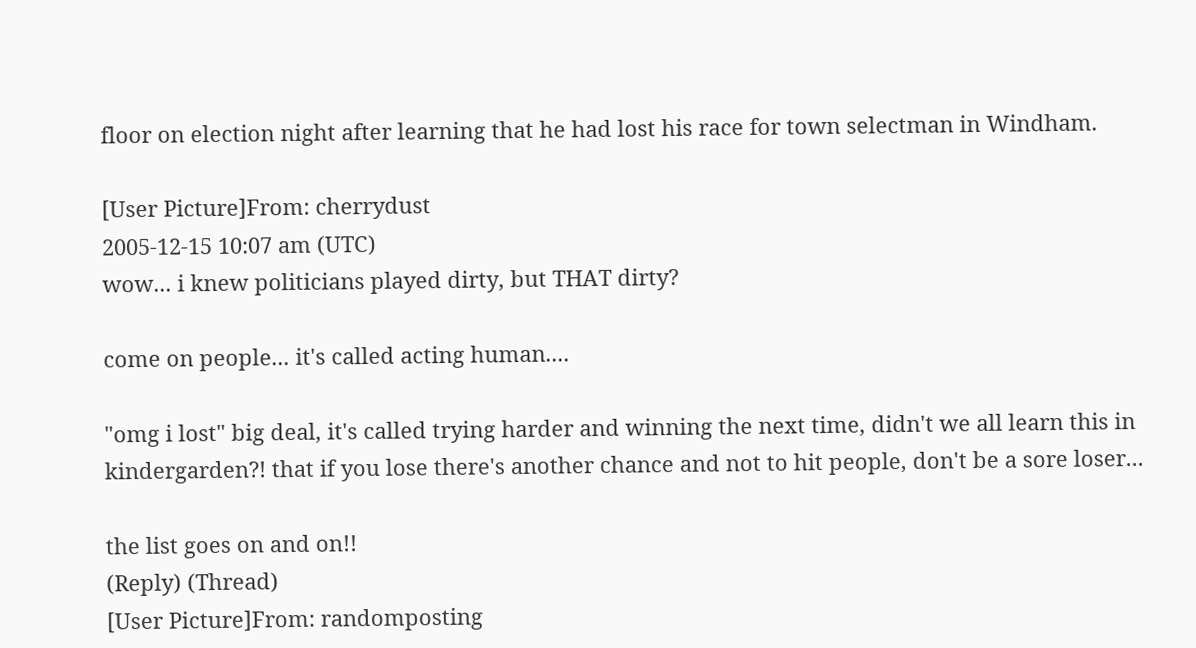floor on election night after learning that he had lost his race for town selectman in Windham.

[User Picture]From: cherrydust
2005-12-15 10:07 am (UTC)
wow... i knew politicians played dirty, but THAT dirty?

come on people... it's called acting human....

"omg i lost" big deal, it's called trying harder and winning the next time, didn't we all learn this in kindergarden?! that if you lose there's another chance and not to hit people, don't be a sore loser...

the list goes on and on!!
(Reply) (Thread)
[User Picture]From: randomposting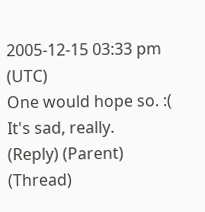2005-12-15 03:33 pm (UTC)
One would hope so. :( It's sad, really.
(Reply) (Parent) (Thread)